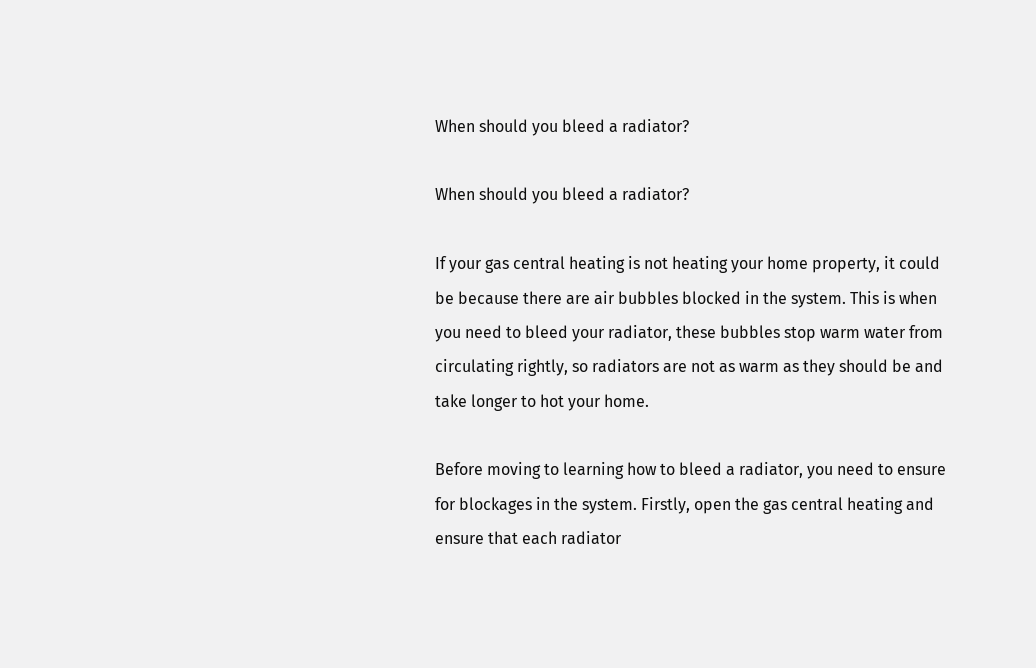When should you bleed a radiator?

When should you bleed a radiator?

If your gas central heating is not heating your home property, it could be because there are air bubbles blocked in the system. This is when you need to bleed your radiator, these bubbles stop warm water from circulating rightly, so radiators are not as warm as they should be and take longer to hot your home.

Before moving to learning how to bleed a radiator, you need to ensure for blockages in the system. Firstly, open the gas central heating and ensure that each radiator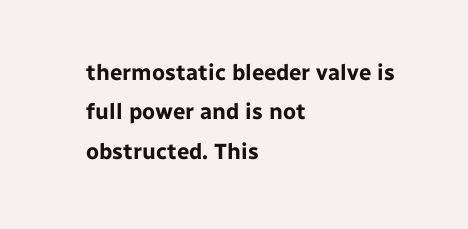thermostatic bleeder valve is full power and is not obstructed. This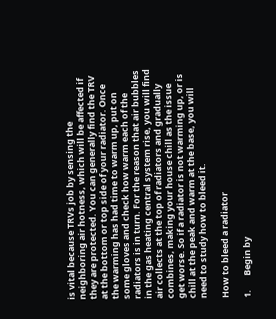is vital because TRVs job by sensing the neighboring air hotness, which will be affected if they are protected. You can generally find the TRV at the bottom or top side of your radiator. Once the warming has had time to warm up, put on some gloves and check how warm each of the radiators is in turn. For the reason that air bubbles in the gas heating central system rise, you will find air collects at the top of radiators and gradually combines, making your house chill as the issue get worse. So if a radiator is not warming up, or is chill at the peak and warm at the base, you will need to study how to bleed it.

How to bleed a radiator

1.       Begin by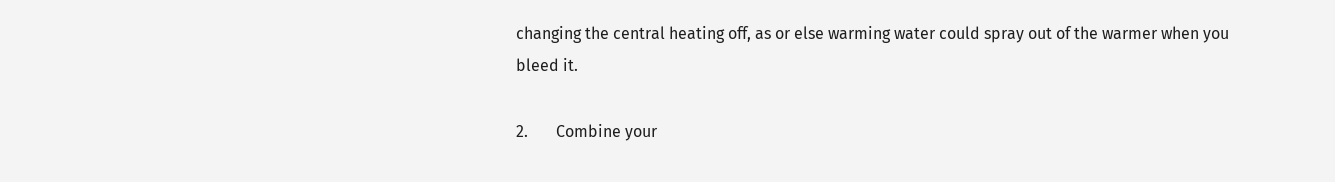changing the central heating off, as or else warming water could spray out of the warmer when you bleed it.

2.       Combine your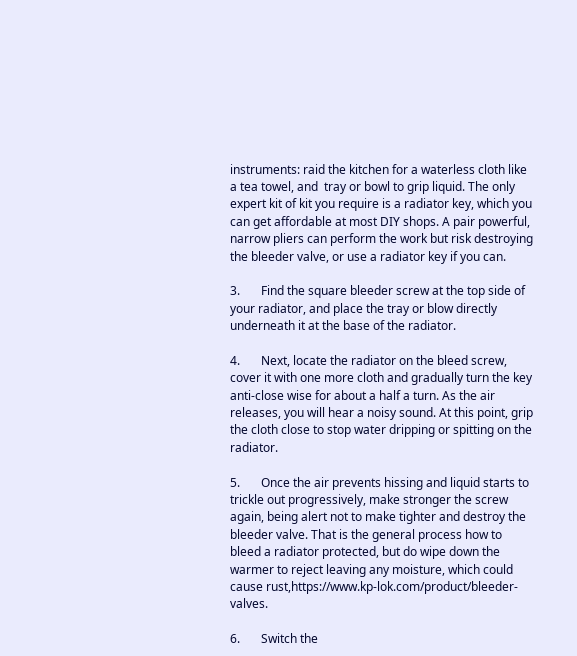instruments: raid the kitchen for a waterless cloth like a tea towel, and  tray or bowl to grip liquid. The only expert kit of kit you require is a radiator key, which you can get affordable at most DIY shops. A pair powerful, narrow pliers can perform the work but risk destroying the bleeder valve, or use a radiator key if you can.

3.       Find the square bleeder screw at the top side of your radiator, and place the tray or blow directly underneath it at the base of the radiator.

4.       Next, locate the radiator on the bleed screw, cover it with one more cloth and gradually turn the key anti-close wise for about a half a turn. As the air releases, you will hear a noisy sound. At this point, grip the cloth close to stop water dripping or spitting on the radiator.

5.       Once the air prevents hissing and liquid starts to trickle out progressively, make stronger the screw again, being alert not to make tighter and destroy the bleeder valve. That is the general process how to bleed a radiator protected, but do wipe down the warmer to reject leaving any moisture, which could cause rust,https://www.kp-lok.com/product/bleeder-valves.

6.       Switch the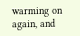warming on again, and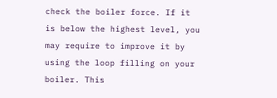check the boiler force. If it is below the highest level, you may require to improve it by using the loop filling on your boiler. This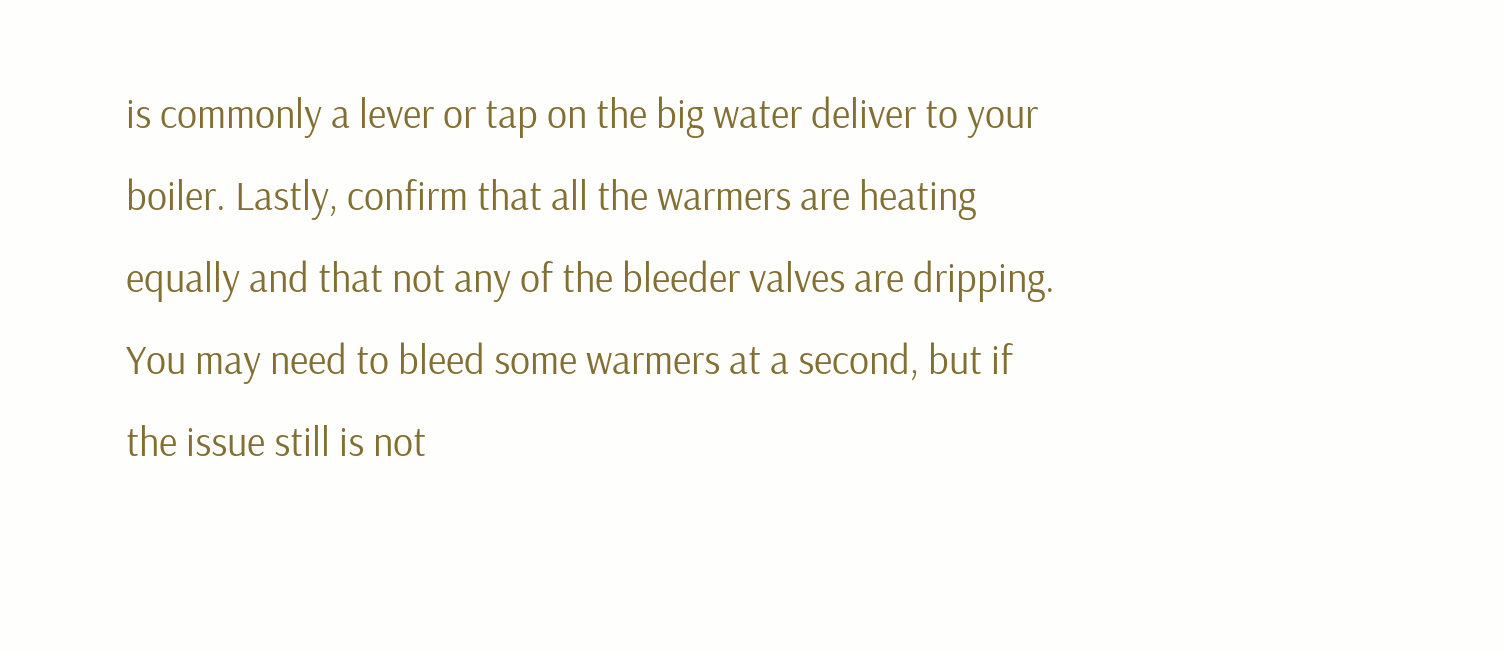is commonly a lever or tap on the big water deliver to your boiler. Lastly, confirm that all the warmers are heating equally and that not any of the bleeder valves are dripping. You may need to bleed some warmers at a second, but if the issue still is not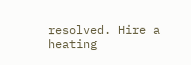resolved. Hire a heating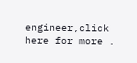engineer,click here for more .